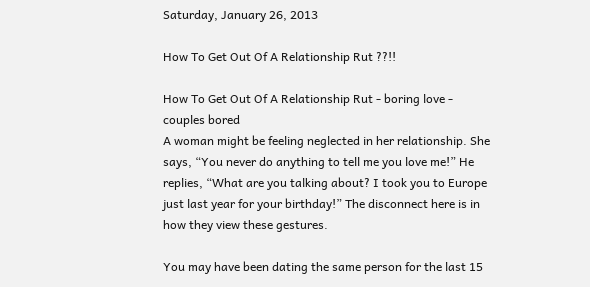Saturday, January 26, 2013

How To Get Out Of A Relationship Rut ??!!

How To Get Out Of A Relationship Rut - boring love - couples bored
A woman might be feeling neglected in her relationship. She says, “You never do anything to tell me you love me!” He replies, “What are you talking about? I took you to Europe just last year for your birthday!” The disconnect here is in how they view these gestures.

You may have been dating the same person for the last 15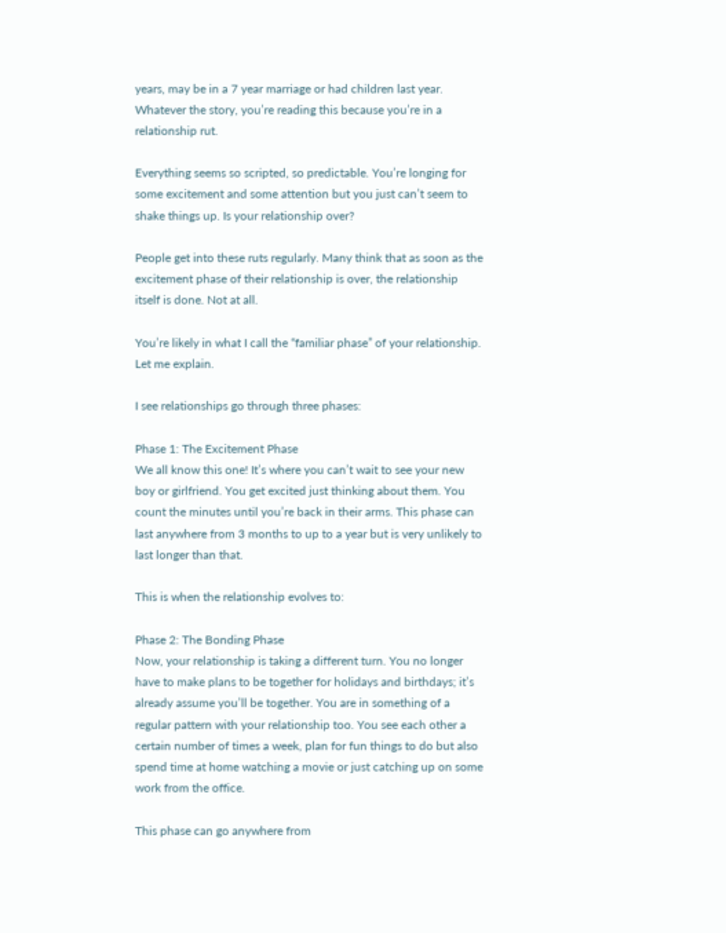years, may be in a 7 year marriage or had children last year. Whatever the story, you’re reading this because you’re in a relationship rut.

Everything seems so scripted, so predictable. You’re longing for some excitement and some attention but you just can’t seem to shake things up. Is your relationship over?

People get into these ruts regularly. Many think that as soon as the excitement phase of their relationship is over, the relationship itself is done. Not at all.

You’re likely in what I call the “familiar phase” of your relationship. Let me explain.

I see relationships go through three phases:

Phase 1: The Excitement Phase
We all know this one! It’s where you can’t wait to see your new boy or girlfriend. You get excited just thinking about them. You count the minutes until you’re back in their arms. This phase can last anywhere from 3 months to up to a year but is very unlikely to last longer than that.

This is when the relationship evolves to:

Phase 2: The Bonding Phase
Now, your relationship is taking a different turn. You no longer have to make plans to be together for holidays and birthdays; it’s already assume you’ll be together. You are in something of a regular pattern with your relationship too. You see each other a certain number of times a week, plan for fun things to do but also spend time at home watching a movie or just catching up on some work from the office.

This phase can go anywhere from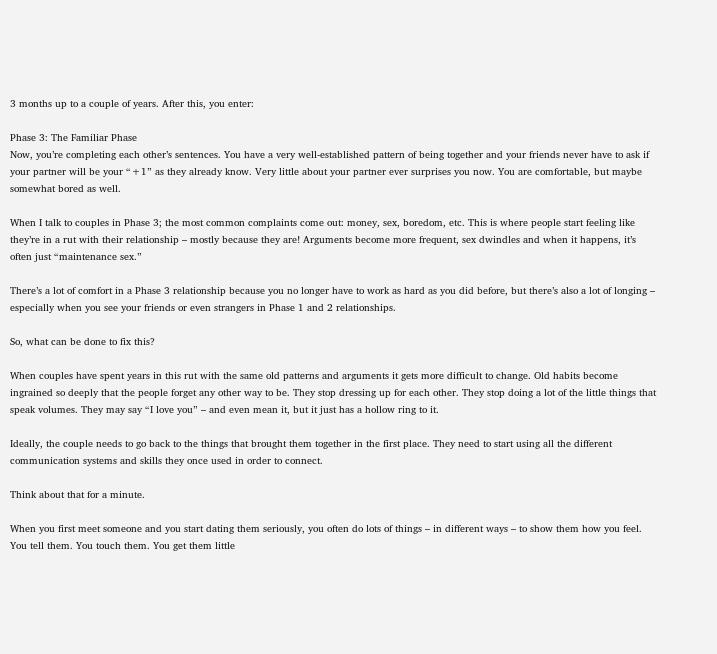3 months up to a couple of years. After this, you enter:

Phase 3: The Familiar Phase
Now, you’re completing each other’s sentences. You have a very well-established pattern of being together and your friends never have to ask if your partner will be your “+1” as they already know. Very little about your partner ever surprises you now. You are comfortable, but maybe somewhat bored as well.

When I talk to couples in Phase 3; the most common complaints come out: money, sex, boredom, etc. This is where people start feeling like they’re in a rut with their relationship – mostly because they are! Arguments become more frequent, sex dwindles and when it happens, it’s often just “maintenance sex.”

There’s a lot of comfort in a Phase 3 relationship because you no longer have to work as hard as you did before, but there’s also a lot of longing – especially when you see your friends or even strangers in Phase 1 and 2 relationships.

So, what can be done to fix this?

When couples have spent years in this rut with the same old patterns and arguments it gets more difficult to change. Old habits become ingrained so deeply that the people forget any other way to be. They stop dressing up for each other. They stop doing a lot of the little things that speak volumes. They may say “I love you” – and even mean it, but it just has a hollow ring to it.

Ideally, the couple needs to go back to the things that brought them together in the first place. They need to start using all the different communication systems and skills they once used in order to connect.

Think about that for a minute.

When you first meet someone and you start dating them seriously, you often do lots of things – in different ways – to show them how you feel. You tell them. You touch them. You get them little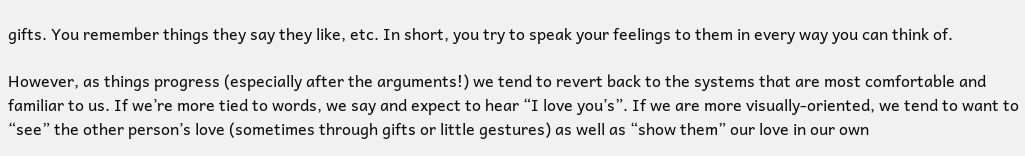gifts. You remember things they say they like, etc. In short, you try to speak your feelings to them in every way you can think of.

However, as things progress (especially after the arguments!) we tend to revert back to the systems that are most comfortable and familiar to us. If we’re more tied to words, we say and expect to hear “I love you’s”. If we are more visually-oriented, we tend to want to “see” the other person’s love (sometimes through gifts or little gestures) as well as “show them” our love in our own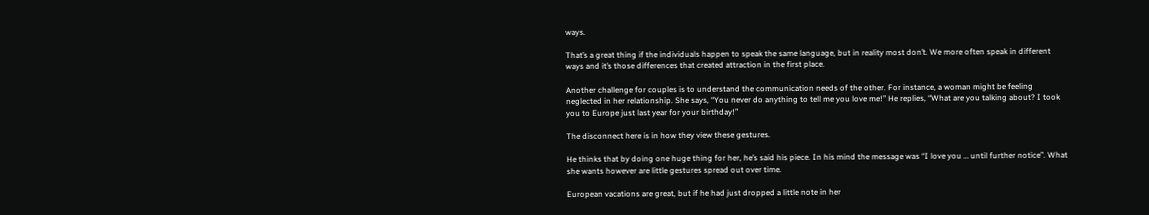ways.

That’s a great thing if the individuals happen to speak the same language, but in reality most don’t. We more often speak in different ways and it’s those differences that created attraction in the first place.

Another challenge for couples is to understand the communication needs of the other. For instance, a woman might be feeling neglected in her relationship. She says, “You never do anything to tell me you love me!” He replies, “What are you talking about? I took you to Europe just last year for your birthday!”

The disconnect here is in how they view these gestures.

He thinks that by doing one huge thing for her, he’s said his piece. In his mind the message was “I love you … until further notice”. What she wants however are little gestures spread out over time.

European vacations are great, but if he had just dropped a little note in her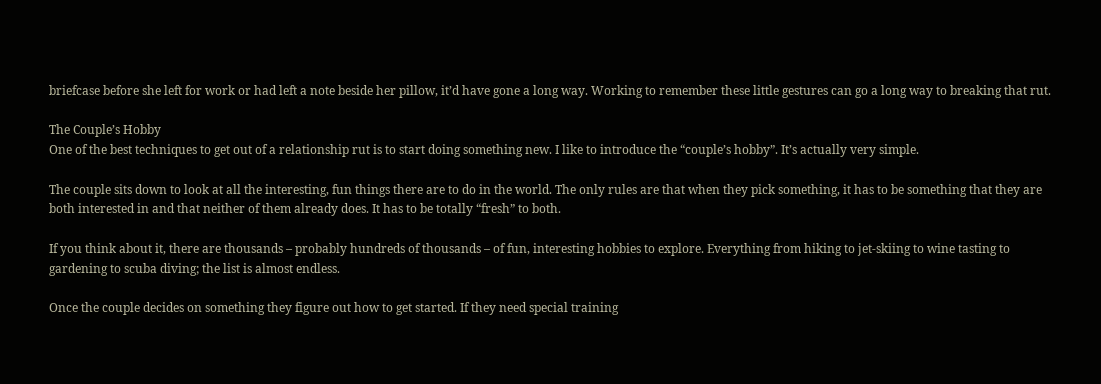briefcase before she left for work or had left a note beside her pillow, it’d have gone a long way. Working to remember these little gestures can go a long way to breaking that rut.

The Couple’s Hobby
One of the best techniques to get out of a relationship rut is to start doing something new. I like to introduce the “couple’s hobby”. It’s actually very simple.

The couple sits down to look at all the interesting, fun things there are to do in the world. The only rules are that when they pick something, it has to be something that they are both interested in and that neither of them already does. It has to be totally “fresh” to both.

If you think about it, there are thousands – probably hundreds of thousands – of fun, interesting hobbies to explore. Everything from hiking to jet-skiing to wine tasting to gardening to scuba diving; the list is almost endless.

Once the couple decides on something they figure out how to get started. If they need special training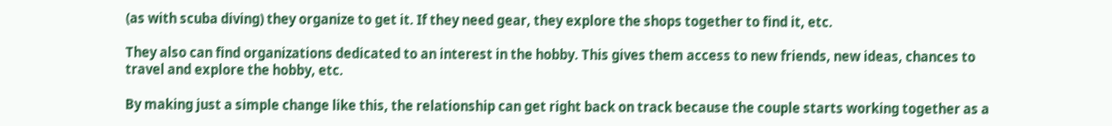(as with scuba diving) they organize to get it. If they need gear, they explore the shops together to find it, etc.

They also can find organizations dedicated to an interest in the hobby. This gives them access to new friends, new ideas, chances to travel and explore the hobby, etc.

By making just a simple change like this, the relationship can get right back on track because the couple starts working together as a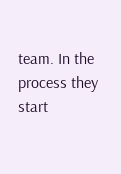team. In the process they start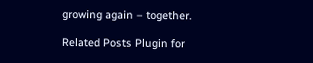growing again – together.

Related Posts Plugin for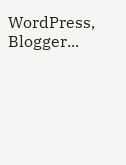WordPress, Blogger...